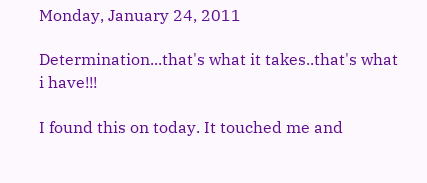Monday, January 24, 2011

Determination...that's what it takes..that's what i have!!!

I found this on today. It touched me and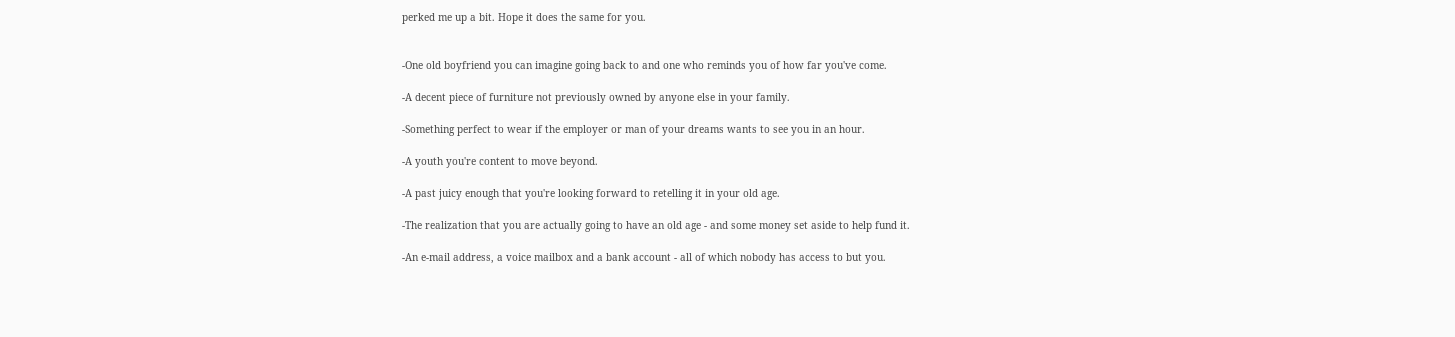perked me up a bit. Hope it does the same for you.


-One old boyfriend you can imagine going back to and one who reminds you of how far you've come.

-A decent piece of furniture not previously owned by anyone else in your family.

-Something perfect to wear if the employer or man of your dreams wants to see you in an hour.

-A youth you're content to move beyond.

-A past juicy enough that you're looking forward to retelling it in your old age.

-The realization that you are actually going to have an old age - and some money set aside to help fund it.

-An e-mail address, a voice mailbox and a bank account - all of which nobody has access to but you.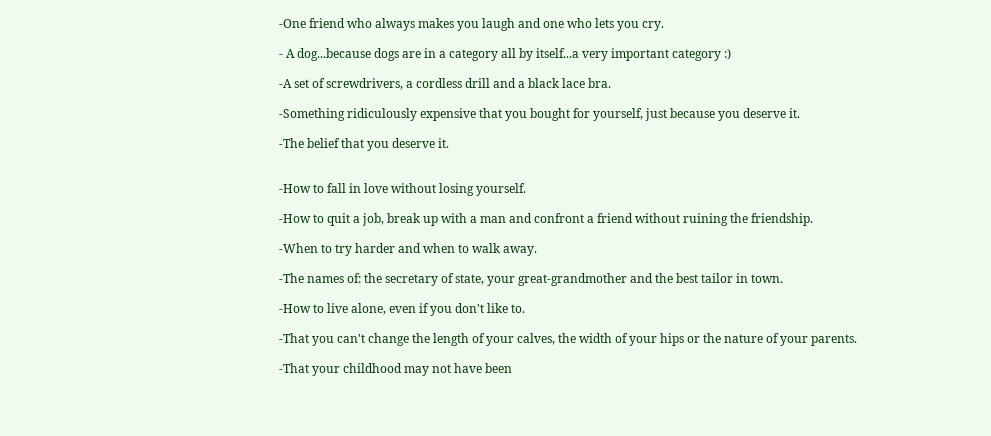-One friend who always makes you laugh and one who lets you cry.

- A dog...because dogs are in a category all by itself...a very important category :)

-A set of screwdrivers, a cordless drill and a black lace bra.

-Something ridiculously expensive that you bought for yourself, just because you deserve it.

-The belief that you deserve it.


-How to fall in love without losing yourself.

-How to quit a job, break up with a man and confront a friend without ruining the friendship.

-When to try harder and when to walk away.

-The names of: the secretary of state, your great-grandmother and the best tailor in town.

-How to live alone, even if you don't like to.

-That you can't change the length of your calves, the width of your hips or the nature of your parents.

-That your childhood may not have been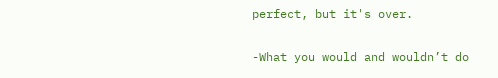perfect, but it's over.

-What you would and wouldn’t do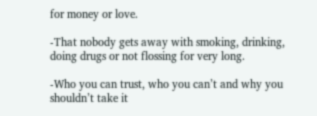for money or love.

-That nobody gets away with smoking, drinking, doing drugs or not flossing for very long.

-Who you can trust, who you can’t and why you shouldn’t take it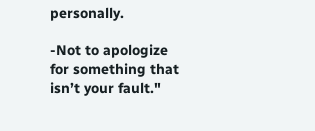personally.

-Not to apologize for something that isn’t your fault."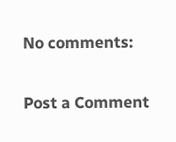No comments:

Post a Comment